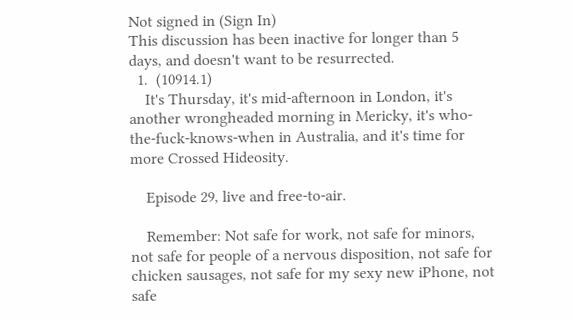Not signed in (Sign In)
This discussion has been inactive for longer than 5 days, and doesn't want to be resurrected.
  1.  (10914.1)
    It's Thursday, it's mid-afternoon in London, it's another wrongheaded morning in Mericky, it's who-the-fuck-knows-when in Australia, and it's time for more Crossed Hideosity.

    Episode 29, live and free-to-air.

    Remember: Not safe for work, not safe for minors, not safe for people of a nervous disposition, not safe for chicken sausages, not safe for my sexy new iPhone, not safe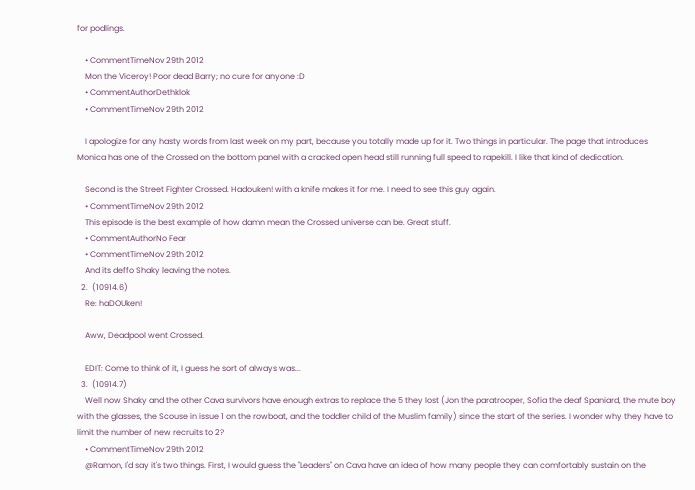for podlings.

    • CommentTimeNov 29th 2012
    Mon the Viceroy! Poor dead Barry; no cure for anyone :D
    • CommentAuthorDethklok
    • CommentTimeNov 29th 2012

    I apologize for any hasty words from last week on my part, because you totally made up for it. Two things in particular. The page that introduces Monica has one of the Crossed on the bottom panel with a cracked open head still running full speed to rapekill. I like that kind of dedication.

    Second is the Street Fighter Crossed. Hadouken! with a knife makes it for me. I need to see this guy again.
    • CommentTimeNov 29th 2012
    This episode is the best example of how damn mean the Crossed universe can be. Great stuff.
    • CommentAuthorNo Fear
    • CommentTimeNov 29th 2012
    And its deffo Shaky leaving the notes.
  2.  (10914.6)
    Re: haDOUken!

    Aww, Deadpool went Crossed.

    EDIT: Come to think of it, I guess he sort of always was...
  3.  (10914.7)
    Well now Shaky and the other Cava survivors have enough extras to replace the 5 they lost (Jon the paratrooper, Sofia the deaf Spaniard, the mute boy with the glasses, the Scouse in issue 1 on the rowboat, and the toddler child of the Muslim family) since the start of the series. I wonder why they have to limit the number of new recruits to 2?
    • CommentTimeNov 29th 2012
    @Ramon, I'd say it's two things. First, I would guess the "Leaders" on Cava have an idea of how many people they can comfortably sustain on the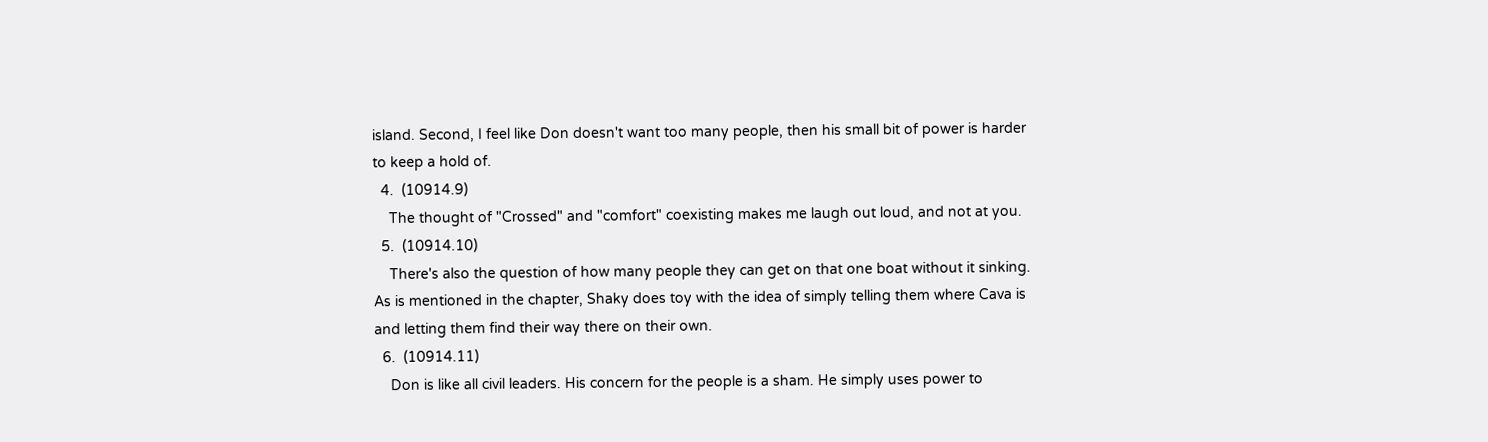island. Second, I feel like Don doesn't want too many people, then his small bit of power is harder to keep a hold of.
  4.  (10914.9)
    The thought of "Crossed" and "comfort" coexisting makes me laugh out loud, and not at you.
  5.  (10914.10)
    There's also the question of how many people they can get on that one boat without it sinking. As is mentioned in the chapter, Shaky does toy with the idea of simply telling them where Cava is and letting them find their way there on their own.
  6.  (10914.11)
    Don is like all civil leaders. His concern for the people is a sham. He simply uses power to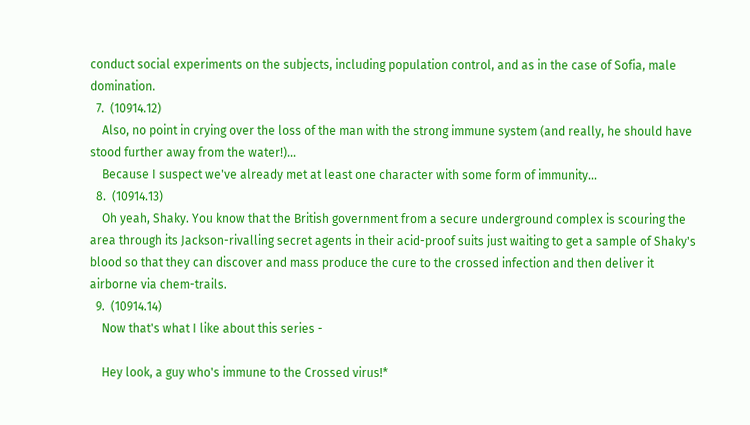conduct social experiments on the subjects, including population control, and as in the case of Sofia, male domination.
  7.  (10914.12)
    Also, no point in crying over the loss of the man with the strong immune system (and really, he should have stood further away from the water!)...
    Because I suspect we've already met at least one character with some form of immunity...
  8.  (10914.13)
    Oh yeah, Shaky. You know that the British government from a secure underground complex is scouring the area through its Jackson-rivalling secret agents in their acid-proof suits just waiting to get a sample of Shaky's blood so that they can discover and mass produce the cure to the crossed infection and then deliver it airborne via chem-trails.
  9.  (10914.14)
    Now that's what I like about this series -

    Hey look, a guy who's immune to the Crossed virus!*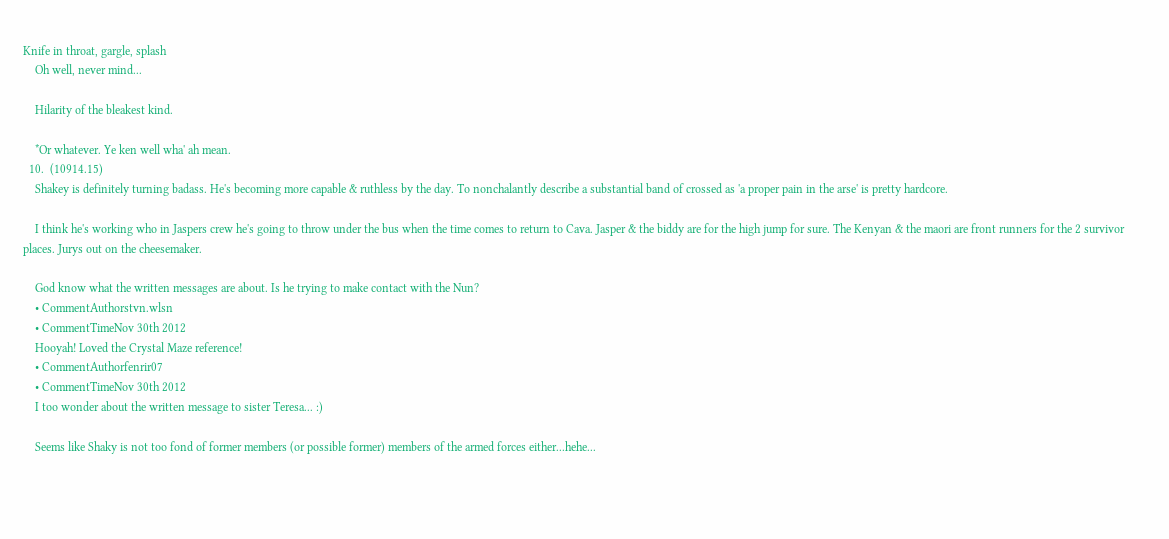Knife in throat, gargle, splash
    Oh well, never mind...

    Hilarity of the bleakest kind.

    *Or whatever. Ye ken well wha' ah mean.
  10.  (10914.15)
    Shakey is definitely turning badass. He's becoming more capable & ruthless by the day. To nonchalantly describe a substantial band of crossed as 'a proper pain in the arse' is pretty hardcore.

    I think he's working who in Jaspers crew he's going to throw under the bus when the time comes to return to Cava. Jasper & the biddy are for the high jump for sure. The Kenyan & the maori are front runners for the 2 survivor places. Jurys out on the cheesemaker.

    God know what the written messages are about. Is he trying to make contact with the Nun?
    • CommentAuthorstvn.wlsn
    • CommentTimeNov 30th 2012
    Hooyah! Loved the Crystal Maze reference!
    • CommentAuthorfenrir07
    • CommentTimeNov 30th 2012
    I too wonder about the written message to sister Teresa... :)

    Seems like Shaky is not too fond of former members (or possible former) members of the armed forces either...hehe...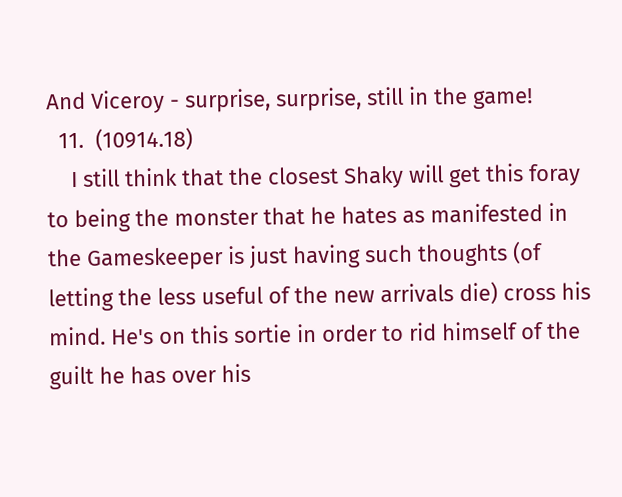And Viceroy - surprise, surprise, still in the game!
  11.  (10914.18)
    I still think that the closest Shaky will get this foray to being the monster that he hates as manifested in the Gameskeeper is just having such thoughts (of letting the less useful of the new arrivals die) cross his mind. He's on this sortie in order to rid himself of the guilt he has over his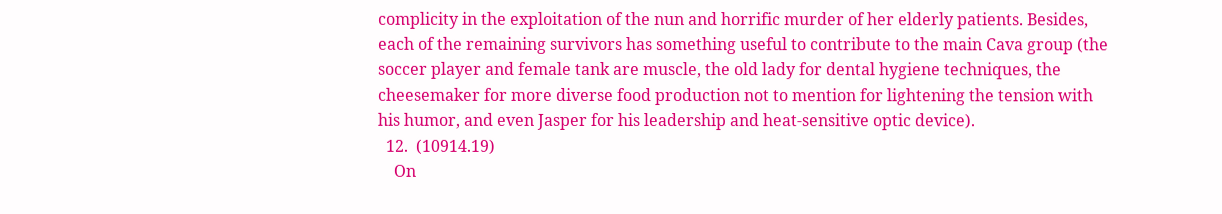complicity in the exploitation of the nun and horrific murder of her elderly patients. Besides, each of the remaining survivors has something useful to contribute to the main Cava group (the soccer player and female tank are muscle, the old lady for dental hygiene techniques, the cheesemaker for more diverse food production not to mention for lightening the tension with his humor, and even Jasper for his leadership and heat-sensitive optic device).
  12.  (10914.19)
    On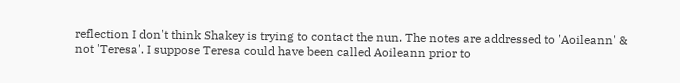reflection I don't think Shakey is trying to contact the nun. The notes are addressed to 'Aoileann' & not 'Teresa'. I suppose Teresa could have been called Aoileann prior to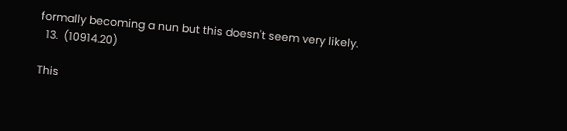formally becoming a nun but this doesn't seem very likely.
  13.  (10914.20)

This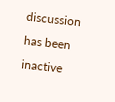discussion has been inactive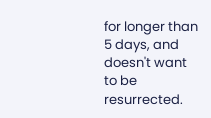for longer than 5 days, and doesn't want to be resurrected.